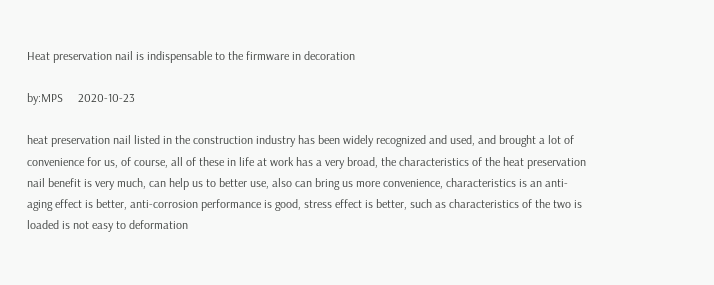Heat preservation nail is indispensable to the firmware in decoration

by:MPS     2020-10-23

heat preservation nail listed in the construction industry has been widely recognized and used, and brought a lot of convenience for us, of course, all of these in life at work has a very broad, the characteristics of the heat preservation nail benefit is very much, can help us to better use, also can bring us more convenience, characteristics is an anti-aging effect is better, anti-corrosion performance is good, stress effect is better, such as characteristics of the two is loaded is not easy to deformation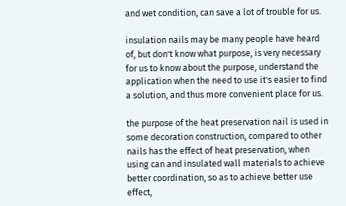and wet condition, can save a lot of trouble for us.

insulation nails may be many people have heard of, but don't know what purpose, is very necessary for us to know about the purpose, understand the application when the need to use it's easier to find a solution, and thus more convenient place for us.

the purpose of the heat preservation nail is used in some decoration construction, compared to other nails has the effect of heat preservation, when using can and insulated wall materials to achieve better coordination, so as to achieve better use effect,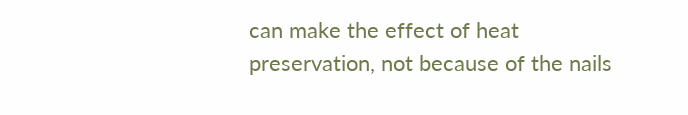can make the effect of heat preservation, not because of the nails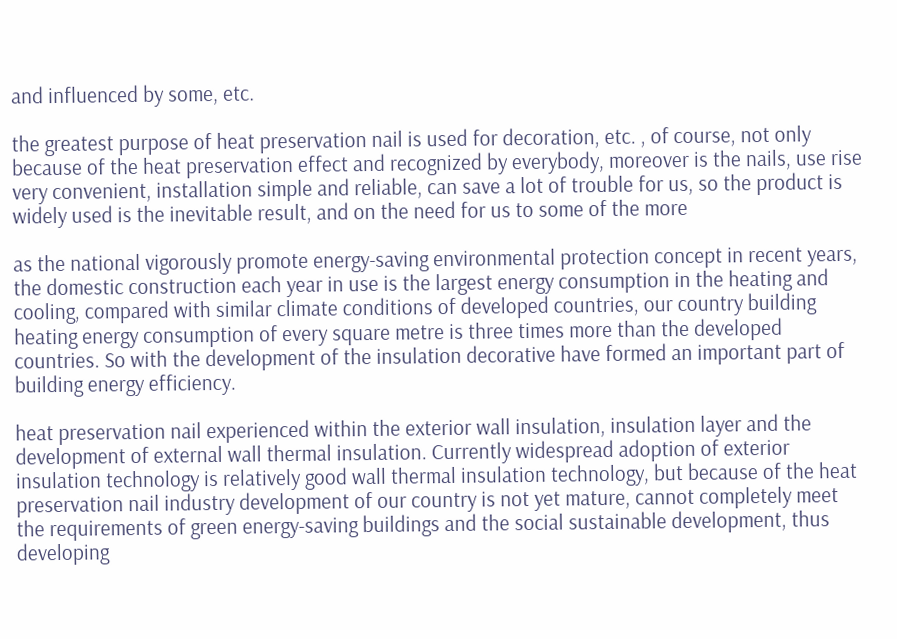and influenced by some, etc.

the greatest purpose of heat preservation nail is used for decoration, etc. , of course, not only because of the heat preservation effect and recognized by everybody, moreover is the nails, use rise very convenient, installation simple and reliable, can save a lot of trouble for us, so the product is widely used is the inevitable result, and on the need for us to some of the more

as the national vigorously promote energy-saving environmental protection concept in recent years, the domestic construction each year in use is the largest energy consumption in the heating and cooling, compared with similar climate conditions of developed countries, our country building heating energy consumption of every square metre is three times more than the developed countries. So with the development of the insulation decorative have formed an important part of building energy efficiency.

heat preservation nail experienced within the exterior wall insulation, insulation layer and the development of external wall thermal insulation. Currently widespread adoption of exterior insulation technology is relatively good wall thermal insulation technology, but because of the heat preservation nail industry development of our country is not yet mature, cannot completely meet the requirements of green energy-saving buildings and the social sustainable development, thus developing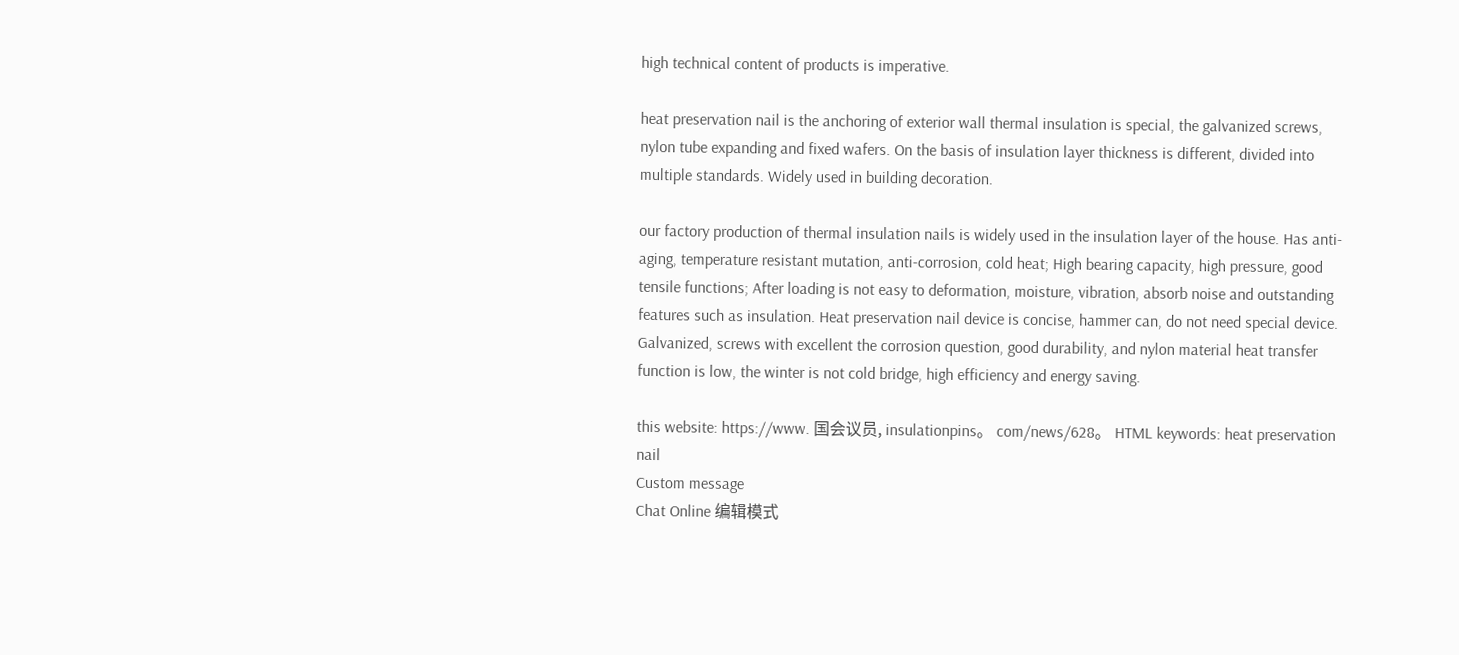high technical content of products is imperative.

heat preservation nail is the anchoring of exterior wall thermal insulation is special, the galvanized screws, nylon tube expanding and fixed wafers. On the basis of insulation layer thickness is different, divided into multiple standards. Widely used in building decoration.

our factory production of thermal insulation nails is widely used in the insulation layer of the house. Has anti-aging, temperature resistant mutation, anti-corrosion, cold heat; High bearing capacity, high pressure, good tensile functions; After loading is not easy to deformation, moisture, vibration, absorb noise and outstanding features such as insulation. Heat preservation nail device is concise, hammer can, do not need special device. Galvanized, screws with excellent the corrosion question, good durability, and nylon material heat transfer function is low, the winter is not cold bridge, high efficiency and energy saving.

this website: https://www. 国会议员, insulationpins。 com/news/628。 HTML keywords: heat preservation nail
Custom message
Chat Online 编辑模式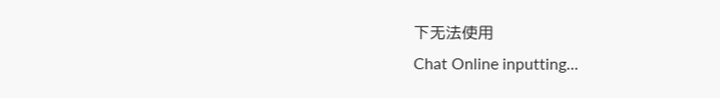下无法使用
Chat Online inputting...